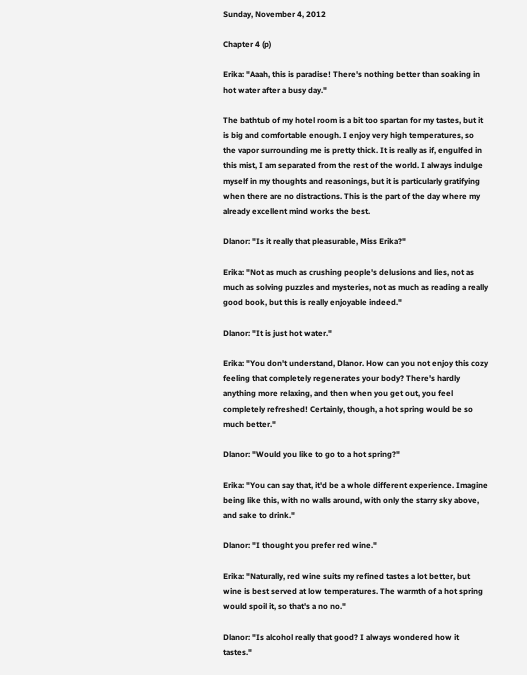Sunday, November 4, 2012

Chapter 4 (p)

Erika: "Aaah, this is paradise! There's nothing better than soaking in hot water after a busy day."

The bathtub of my hotel room is a bit too spartan for my tastes, but it is big and comfortable enough. I enjoy very high temperatures, so the vapor surrounding me is pretty thick. It is really as if, engulfed in this mist, I am separated from the rest of the world. I always indulge myself in my thoughts and reasonings, but it is particularly gratifying when there are no distractions. This is the part of the day where my already excellent mind works the best.

Dlanor: "Is it really that pleasurable, Miss Erika?"

Erika: "Not as much as crushing people's delusions and lies, not as much as solving puzzles and mysteries, not as much as reading a really good book, but this is really enjoyable indeed."

Dlanor: "It is just hot water."

Erika: "You don't understand, Dlanor. How can you not enjoy this cozy feeling that completely regenerates your body? There's hardly anything more relaxing, and then when you get out, you feel completely refreshed! Certainly, though, a hot spring would be so much better."

Dlanor: "Would you like to go to a hot spring?"

Erika: "You can say that, it'd be a whole different experience. Imagine being like this, with no walls around, with only the starry sky above, and sake to drink."

Dlanor: "I thought you prefer red wine."

Erika: "Naturally, red wine suits my refined tastes a lot better, but wine is best served at low temperatures. The warmth of a hot spring would spoil it, so that's a no no."

Dlanor: "Is alcohol really that good? I always wondered how it tastes."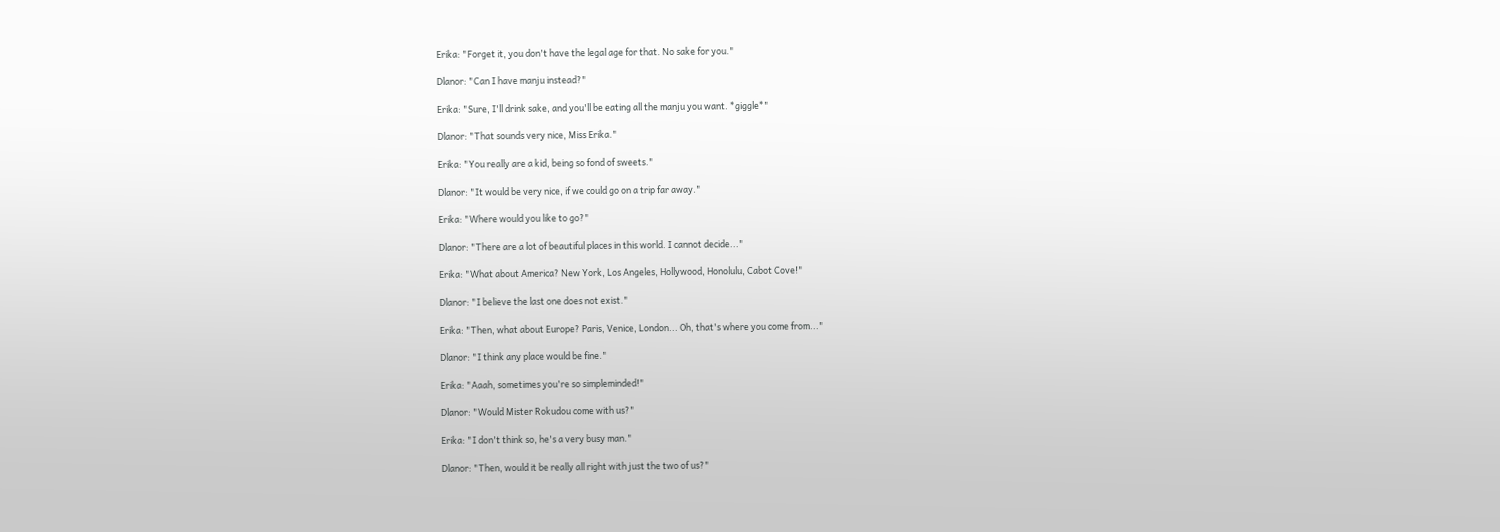Erika: "Forget it, you don't have the legal age for that. No sake for you."

Dlanor: "Can I have manju instead?"

Erika: "Sure, I'll drink sake, and you'll be eating all the manju you want. *giggle*"

Dlanor: "That sounds very nice, Miss Erika."

Erika: "You really are a kid, being so fond of sweets."

Dlanor: "It would be very nice, if we could go on a trip far away."

Erika: "Where would you like to go?"

Dlanor: "There are a lot of beautiful places in this world. I cannot decide..."

Erika: "What about America? New York, Los Angeles, Hollywood, Honolulu, Cabot Cove!"

Dlanor: "I believe the last one does not exist."

Erika: "Then, what about Europe? Paris, Venice, London... Oh, that's where you come from..."

Dlanor: "I think any place would be fine."

Erika: "Aaah, sometimes you're so simpleminded!"

Dlanor: "Would Mister Rokudou come with us?"

Erika: "I don't think so, he's a very busy man."

Dlanor: "Then, would it be really all right with just the two of us?"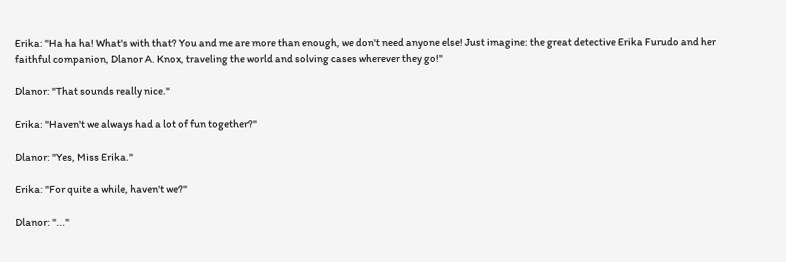Erika: "Ha ha ha! What's with that? You and me are more than enough, we don't need anyone else! Just imagine: the great detective Erika Furudo and her faithful companion, Dlanor A. Knox, traveling the world and solving cases wherever they go!"

Dlanor: "That sounds really nice."

Erika: "Haven't we always had a lot of fun together?"

Dlanor: "Yes, Miss Erika."

Erika: "For quite a while, haven't we?"

Dlanor: "..."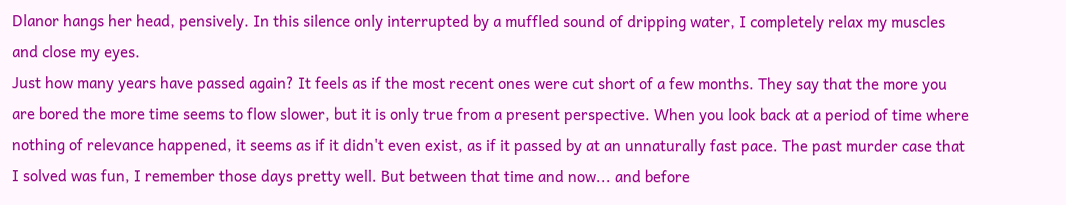Dlanor hangs her head, pensively. In this silence only interrupted by a muffled sound of dripping water, I completely relax my muscles and close my eyes.
Just how many years have passed again? It feels as if the most recent ones were cut short of a few months. They say that the more you are bored the more time seems to flow slower, but it is only true from a present perspective. When you look back at a period of time where nothing of relevance happened, it seems as if it didn't even exist, as if it passed by at an unnaturally fast pace. The past murder case that I solved was fun, I remember those days pretty well. But between that time and now... and before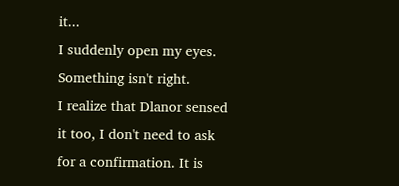it...
I suddenly open my eyes.
Something isn't right.
I realize that Dlanor sensed it too, I don't need to ask for a confirmation. It is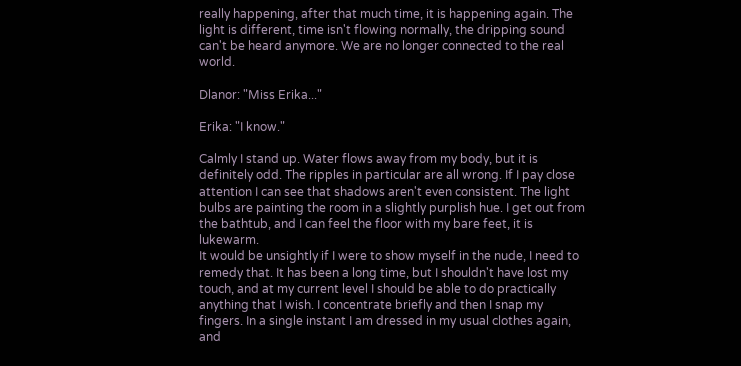really happening, after that much time, it is happening again. The light is different, time isn't flowing normally, the dripping sound can't be heard anymore. We are no longer connected to the real world.

Dlanor: "Miss Erika..."

Erika: "I know."

Calmly I stand up. Water flows away from my body, but it is definitely odd. The ripples in particular are all wrong. If I pay close attention I can see that shadows aren't even consistent. The light bulbs are painting the room in a slightly purplish hue. I get out from the bathtub, and I can feel the floor with my bare feet, it is lukewarm.
It would be unsightly if I were to show myself in the nude, I need to remedy that. It has been a long time, but I shouldn't have lost my touch, and at my current level I should be able to do practically anything that I wish. I concentrate briefly and then I snap my fingers. In a single instant I am dressed in my usual clothes again, and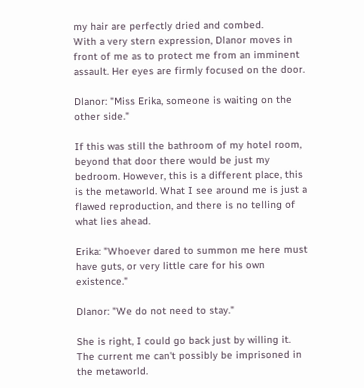my hair are perfectly dried and combed.
With a very stern expression, Dlanor moves in front of me as to protect me from an imminent assault. Her eyes are firmly focused on the door.

Dlanor: "Miss Erika, someone is waiting on the other side."

If this was still the bathroom of my hotel room, beyond that door there would be just my bedroom. However, this is a different place, this is the metaworld. What I see around me is just a flawed reproduction, and there is no telling of what lies ahead.

Erika: "Whoever dared to summon me here must have guts, or very little care for his own existence."

Dlanor: "We do not need to stay."

She is right, I could go back just by willing it. The current me can't possibly be imprisoned in the metaworld.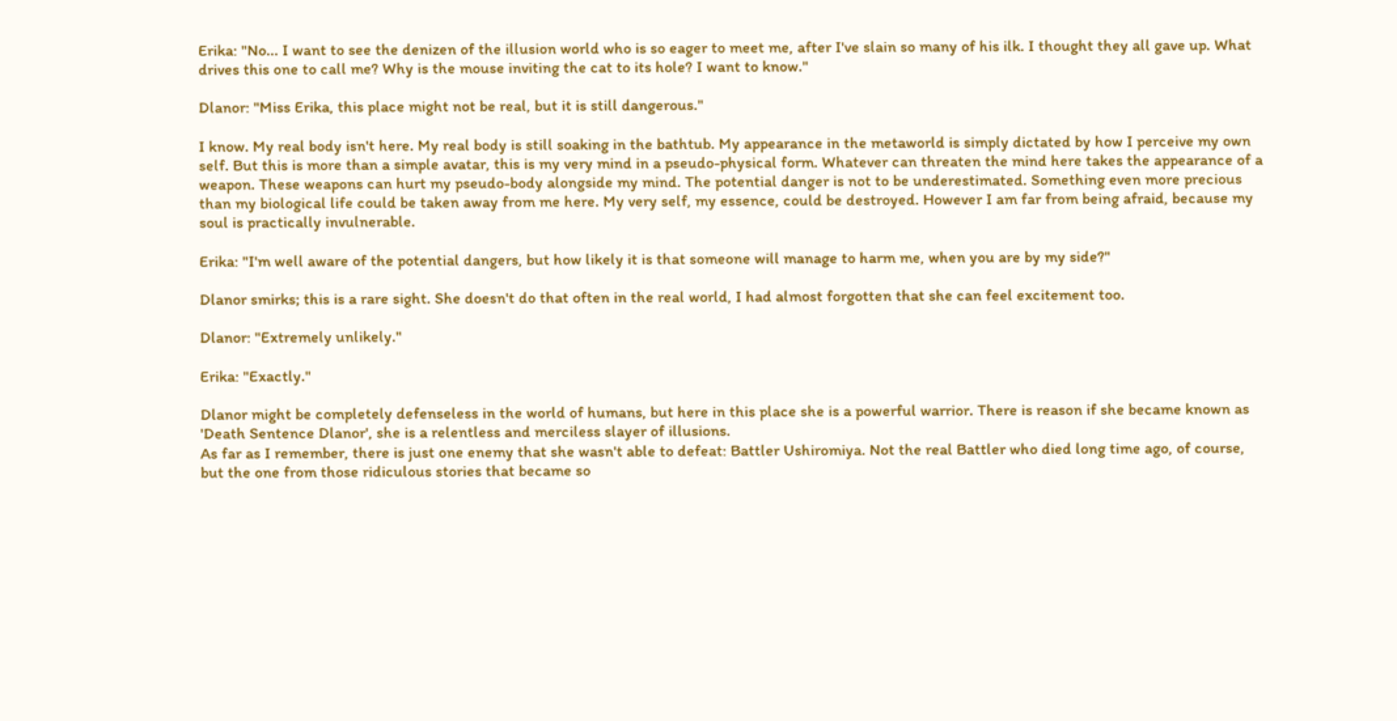Erika: "No... I want to see the denizen of the illusion world who is so eager to meet me, after I've slain so many of his ilk. I thought they all gave up. What drives this one to call me? Why is the mouse inviting the cat to its hole? I want to know."

Dlanor: "Miss Erika, this place might not be real, but it is still dangerous."

I know. My real body isn't here. My real body is still soaking in the bathtub. My appearance in the metaworld is simply dictated by how I perceive my own self. But this is more than a simple avatar, this is my very mind in a pseudo-physical form. Whatever can threaten the mind here takes the appearance of a weapon. These weapons can hurt my pseudo-body alongside my mind. The potential danger is not to be underestimated. Something even more precious than my biological life could be taken away from me here. My very self, my essence, could be destroyed. However I am far from being afraid, because my soul is practically invulnerable.

Erika: "I'm well aware of the potential dangers, but how likely it is that someone will manage to harm me, when you are by my side?"

Dlanor smirks; this is a rare sight. She doesn't do that often in the real world, I had almost forgotten that she can feel excitement too.

Dlanor: "Extremely unlikely."

Erika: "Exactly."

Dlanor might be completely defenseless in the world of humans, but here in this place she is a powerful warrior. There is reason if she became known as 'Death Sentence Dlanor', she is a relentless and merciless slayer of illusions.
As far as I remember, there is just one enemy that she wasn't able to defeat: Battler Ushiromiya. Not the real Battler who died long time ago, of course, but the one from those ridiculous stories that became so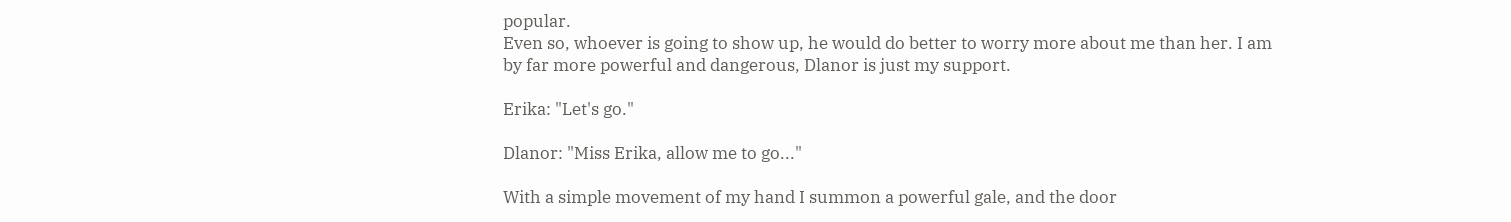popular.
Even so, whoever is going to show up, he would do better to worry more about me than her. I am by far more powerful and dangerous, Dlanor is just my support.

Erika: "Let's go."

Dlanor: "Miss Erika, allow me to go..."

With a simple movement of my hand I summon a powerful gale, and the door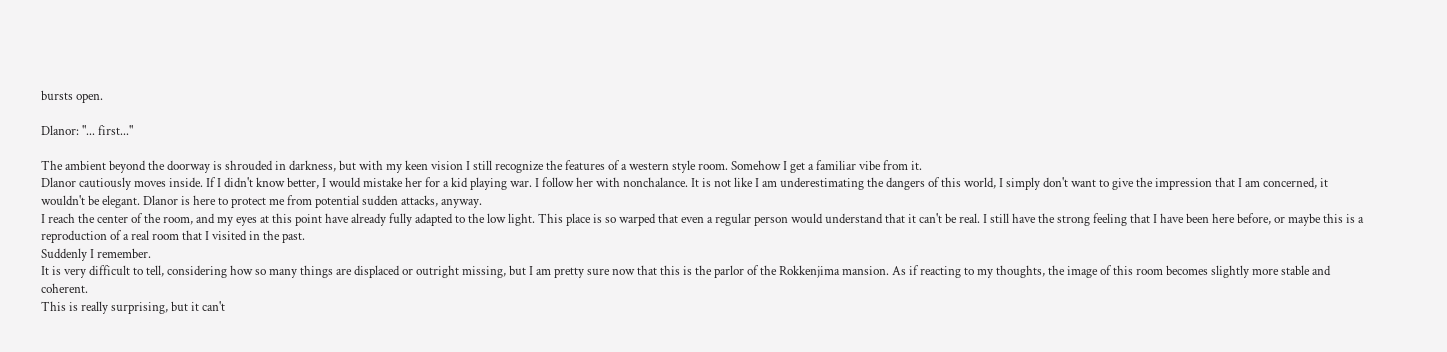bursts open.

Dlanor: "... first..."

The ambient beyond the doorway is shrouded in darkness, but with my keen vision I still recognize the features of a western style room. Somehow I get a familiar vibe from it.
Dlanor cautiously moves inside. If I didn't know better, I would mistake her for a kid playing war. I follow her with nonchalance. It is not like I am underestimating the dangers of this world, I simply don't want to give the impression that I am concerned, it wouldn't be elegant. Dlanor is here to protect me from potential sudden attacks, anyway.
I reach the center of the room, and my eyes at this point have already fully adapted to the low light. This place is so warped that even a regular person would understand that it can't be real. I still have the strong feeling that I have been here before, or maybe this is a reproduction of a real room that I visited in the past.
Suddenly I remember.
It is very difficult to tell, considering how so many things are displaced or outright missing, but I am pretty sure now that this is the parlor of the Rokkenjima mansion. As if reacting to my thoughts, the image of this room becomes slightly more stable and coherent.
This is really surprising, but it can't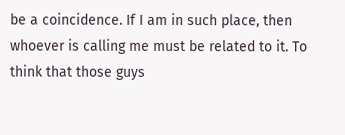be a coincidence. If I am in such place, then whoever is calling me must be related to it. To think that those guys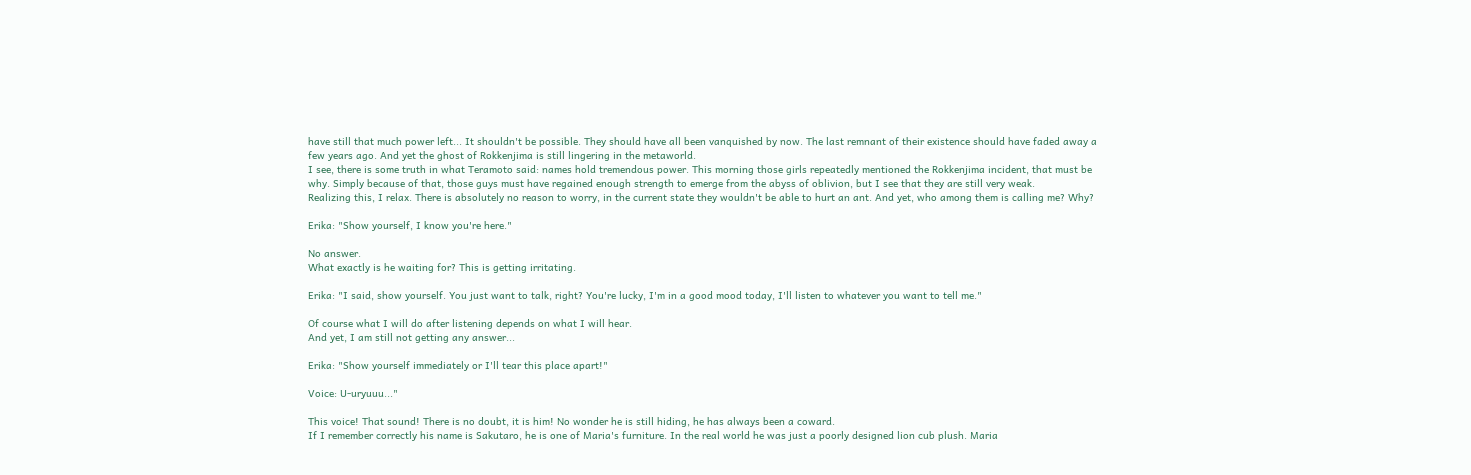have still that much power left... It shouldn't be possible. They should have all been vanquished by now. The last remnant of their existence should have faded away a few years ago. And yet the ghost of Rokkenjima is still lingering in the metaworld.
I see, there is some truth in what Teramoto said: names hold tremendous power. This morning those girls repeatedly mentioned the Rokkenjima incident, that must be why. Simply because of that, those guys must have regained enough strength to emerge from the abyss of oblivion, but I see that they are still very weak.
Realizing this, I relax. There is absolutely no reason to worry, in the current state they wouldn't be able to hurt an ant. And yet, who among them is calling me? Why?

Erika: "Show yourself, I know you're here."

No answer.
What exactly is he waiting for? This is getting irritating.

Erika: "I said, show yourself. You just want to talk, right? You're lucky, I'm in a good mood today, I'll listen to whatever you want to tell me."

Of course what I will do after listening depends on what I will hear.
And yet, I am still not getting any answer...

Erika: "Show yourself immediately or I'll tear this place apart!"

Voice: U-uryuuu..."

This voice! That sound! There is no doubt, it is him! No wonder he is still hiding, he has always been a coward.
If I remember correctly his name is Sakutaro, he is one of Maria's furniture. In the real world he was just a poorly designed lion cub plush. Maria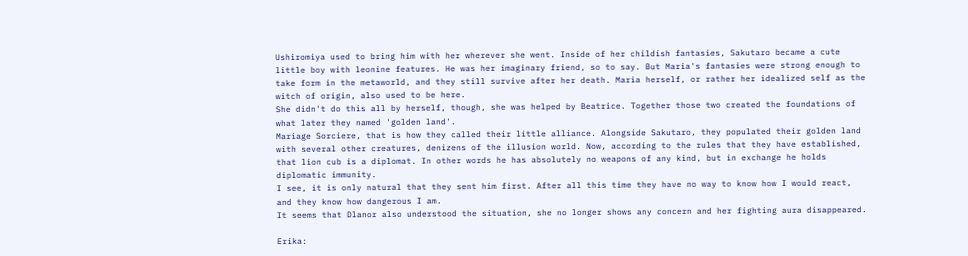Ushiromiya used to bring him with her wherever she went. Inside of her childish fantasies, Sakutaro became a cute little boy with leonine features. He was her imaginary friend, so to say. But Maria's fantasies were strong enough to take form in the metaworld, and they still survive after her death. Maria herself, or rather her idealized self as the witch of origin, also used to be here.
She didn't do this all by herself, though, she was helped by Beatrice. Together those two created the foundations of what later they named 'golden land'.
Mariage Sorciere, that is how they called their little alliance. Alongside Sakutaro, they populated their golden land with several other creatures, denizens of the illusion world. Now, according to the rules that they have established, that lion cub is a diplomat. In other words he has absolutely no weapons of any kind, but in exchange he holds diplomatic immunity.
I see, it is only natural that they sent him first. After all this time they have no way to know how I would react, and they know how dangerous I am.
It seems that Dlanor also understood the situation, she no longer shows any concern and her fighting aura disappeared.

Erika: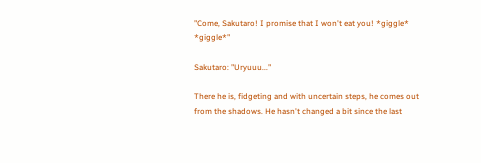"Come, Sakutaro! I promise that I won't eat you! *giggle* *giggle*"

Sakutaro: "Uryuuu..."

There he is, fidgeting and with uncertain steps, he comes out from the shadows. He hasn't changed a bit since the last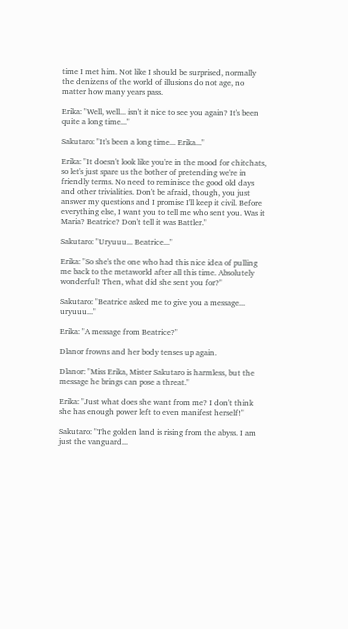time I met him. Not like I should be surprised, normally the denizens of the world of illusions do not age, no matter how many years pass.

Erika: "Well, well... isn't it nice to see you again? It's been quite a long time..."

Sakutaro: "It's been a long time... Erika..."

Erika: "It doesn't look like you're in the mood for chitchats, so let's just spare us the bother of pretending we're in friendly terms. No need to reminisce the good old days and other trivialities. Don't be afraid, though, you just answer my questions and I promise I'll keep it civil. Before everything else, I want you to tell me who sent you. Was it Maria? Beatrice? Don't tell it was Battler."

Sakutaro: "Uryuuu... Beatrice..."

Erika: "So she's the one who had this nice idea of pulling me back to the metaworld after all this time. Absolutely wonderful! Then, what did she sent you for?"

Sakutaro: "Beatrice asked me to give you a message... uryuuu..."

Erika: "A message from Beatrice?"

Dlanor frowns and her body tenses up again.

Dlanor: "Miss Erika, Mister Sakutaro is harmless, but the message he brings can pose a threat."

Erika: "Just what does she want from me? I don't think she has enough power left to even manifest herself!"

Sakutaro: "The golden land is rising from the abyss. I am just the vanguard...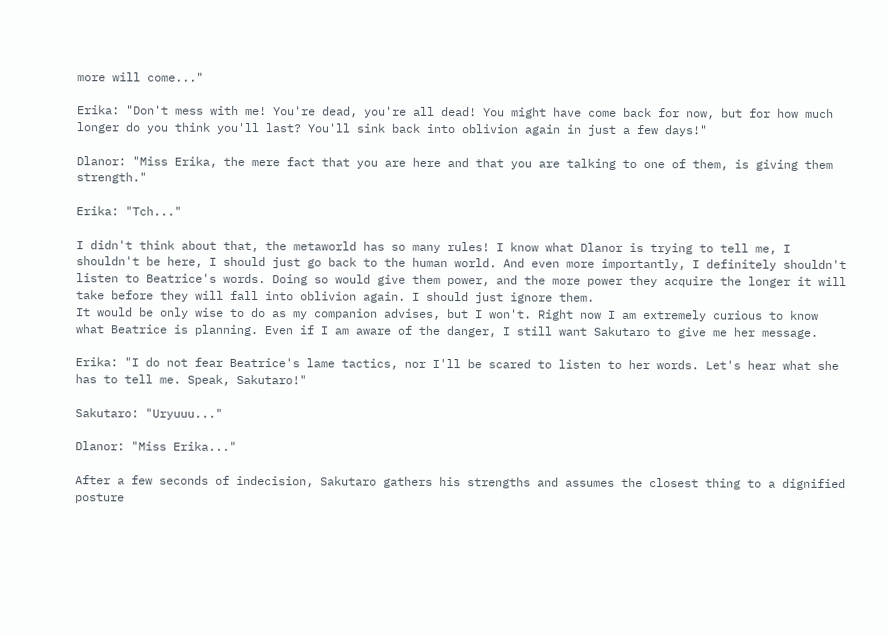more will come..."

Erika: "Don't mess with me! You're dead, you're all dead! You might have come back for now, but for how much longer do you think you'll last? You'll sink back into oblivion again in just a few days!"

Dlanor: "Miss Erika, the mere fact that you are here and that you are talking to one of them, is giving them strength."

Erika: "Tch..."

I didn't think about that, the metaworld has so many rules! I know what Dlanor is trying to tell me, I shouldn't be here, I should just go back to the human world. And even more importantly, I definitely shouldn't listen to Beatrice's words. Doing so would give them power, and the more power they acquire the longer it will take before they will fall into oblivion again. I should just ignore them.
It would be only wise to do as my companion advises, but I won't. Right now I am extremely curious to know what Beatrice is planning. Even if I am aware of the danger, I still want Sakutaro to give me her message.

Erika: "I do not fear Beatrice's lame tactics, nor I'll be scared to listen to her words. Let's hear what she has to tell me. Speak, Sakutaro!"

Sakutaro: "Uryuuu..."

Dlanor: "Miss Erika..."

After a few seconds of indecision, Sakutaro gathers his strengths and assumes the closest thing to a dignified posture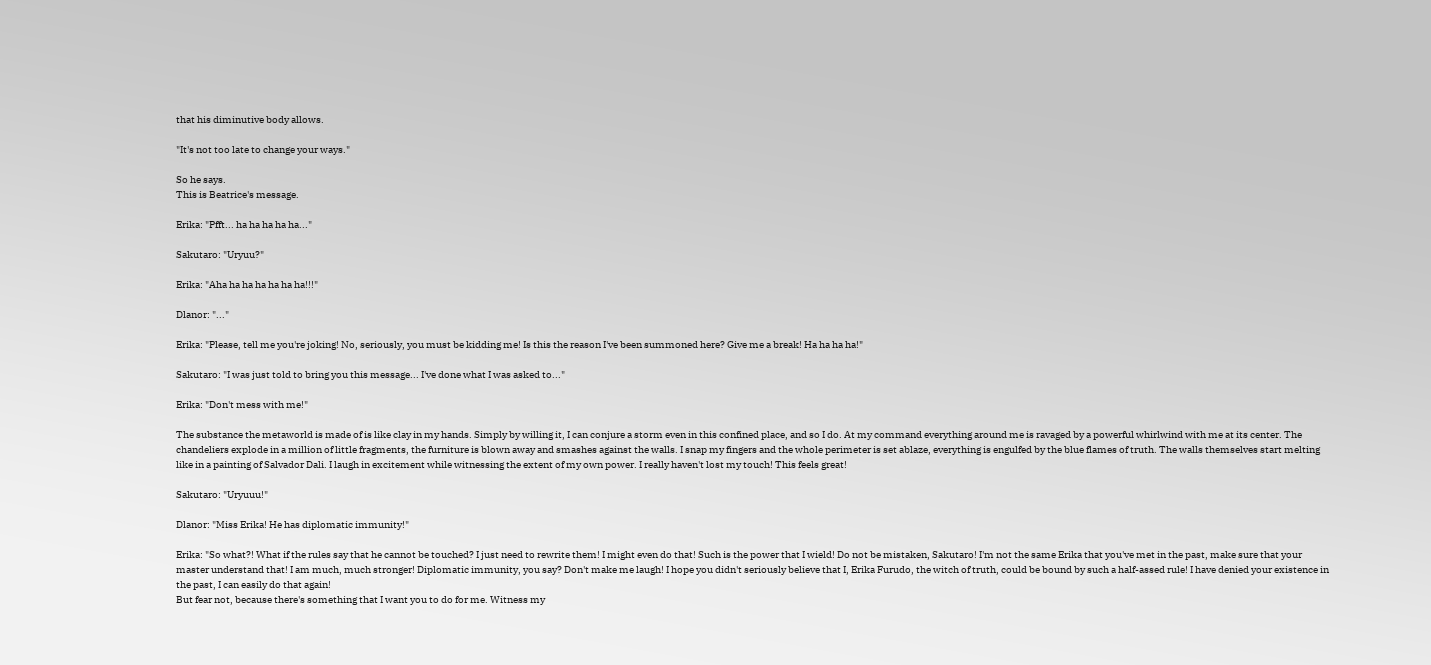that his diminutive body allows.

"It's not too late to change your ways."

So he says.
This is Beatrice's message.

Erika: "Pfft... ha ha ha ha ha..."

Sakutaro: "Uryuu?"

Erika: "Aha ha ha ha ha ha ha!!!"

Dlanor: "..."

Erika: "Please, tell me you're joking! No, seriously, you must be kidding me! Is this the reason I've been summoned here? Give me a break! Ha ha ha ha!"

Sakutaro: "I was just told to bring you this message... I've done what I was asked to..."

Erika: "Don't mess with me!"

The substance the metaworld is made of is like clay in my hands. Simply by willing it, I can conjure a storm even in this confined place, and so I do. At my command everything around me is ravaged by a powerful whirlwind with me at its center. The chandeliers explode in a million of little fragments, the furniture is blown away and smashes against the walls. I snap my fingers and the whole perimeter is set ablaze, everything is engulfed by the blue flames of truth. The walls themselves start melting like in a painting of Salvador Dali. I laugh in excitement while witnessing the extent of my own power. I really haven't lost my touch! This feels great!

Sakutaro: "Uryuuu!"

Dlanor: "Miss Erika! He has diplomatic immunity!"

Erika: "So what?! What if the rules say that he cannot be touched? I just need to rewrite them! I might even do that! Such is the power that I wield! Do not be mistaken, Sakutaro! I'm not the same Erika that you've met in the past, make sure that your master understand that! I am much, much stronger! Diplomatic immunity, you say? Don't make me laugh! I hope you didn't seriously believe that I, Erika Furudo, the witch of truth, could be bound by such a half-assed rule! I have denied your existence in the past, I can easily do that again!
But fear not, because there's something that I want you to do for me. Witness my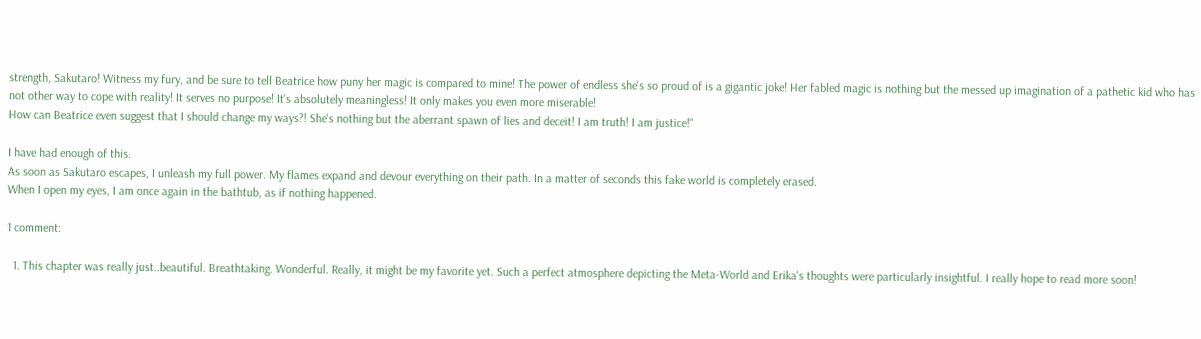strength, Sakutaro! Witness my fury, and be sure to tell Beatrice how puny her magic is compared to mine! The power of endless she's so proud of is a gigantic joke! Her fabled magic is nothing but the messed up imagination of a pathetic kid who has not other way to cope with reality! It serves no purpose! It's absolutely meaningless! It only makes you even more miserable!
How can Beatrice even suggest that I should change my ways?! She's nothing but the aberrant spawn of lies and deceit! I am truth! I am justice!"

I have had enough of this.
As soon as Sakutaro escapes, I unleash my full power. My flames expand and devour everything on their path. In a matter of seconds this fake world is completely erased.
When I open my eyes, I am once again in the bathtub, as if nothing happened.

1 comment:

  1. This chapter was really just..beautiful. Breathtaking. Wonderful. Really, it might be my favorite yet. Such a perfect atmosphere depicting the Meta-World and Erika's thoughts were particularly insightful. I really hope to read more soon!